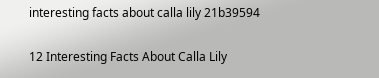interesting facts about calla lily 21b39594

12 Interesting Facts About Calla Lily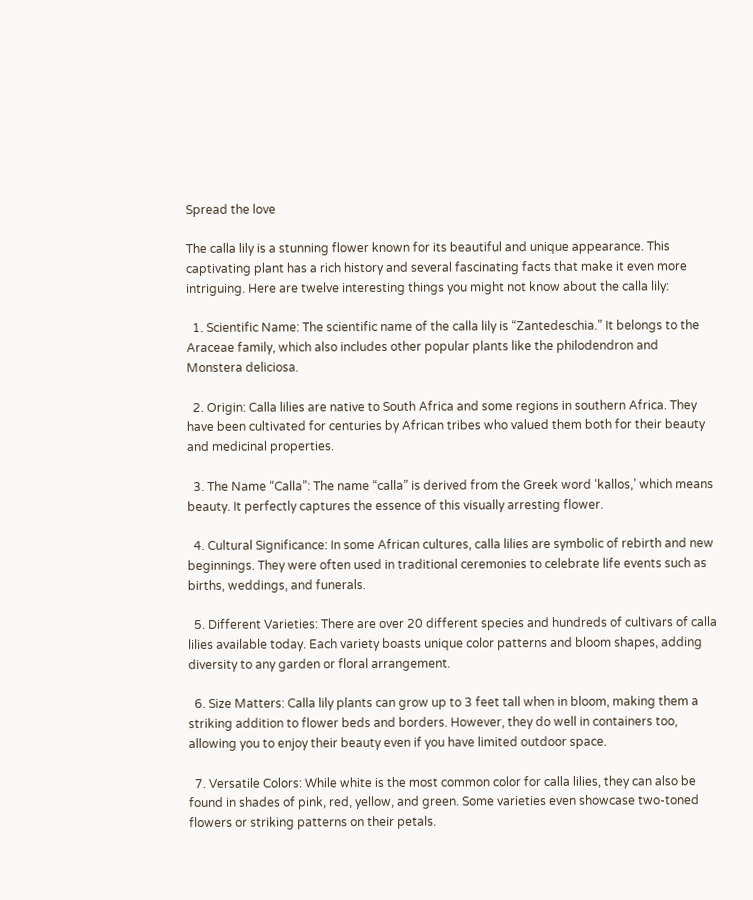Spread the love

The calla lily is a stunning flower known for its beautiful and unique appearance. This captivating plant has a rich history and several fascinating facts that make it even more intriguing. Here are twelve interesting things you might not know about the calla lily:

  1. Scientific Name: The scientific name of the calla lily is “Zantedeschia.” It belongs to the Araceae family, which also includes other popular plants like the philodendron and Monstera deliciosa.

  2. Origin: Calla lilies are native to South Africa and some regions in southern Africa. They have been cultivated for centuries by African tribes who valued them both for their beauty and medicinal properties.

  3. The Name “Calla”: The name “calla” is derived from the Greek word ‘kallos,’ which means beauty. It perfectly captures the essence of this visually arresting flower.

  4. Cultural Significance: In some African cultures, calla lilies are symbolic of rebirth and new beginnings. They were often used in traditional ceremonies to celebrate life events such as births, weddings, and funerals.

  5. Different Varieties: There are over 20 different species and hundreds of cultivars of calla lilies available today. Each variety boasts unique color patterns and bloom shapes, adding diversity to any garden or floral arrangement.

  6. Size Matters: Calla lily plants can grow up to 3 feet tall when in bloom, making them a striking addition to flower beds and borders. However, they do well in containers too, allowing you to enjoy their beauty even if you have limited outdoor space.

  7. Versatile Colors: While white is the most common color for calla lilies, they can also be found in shades of pink, red, yellow, and green. Some varieties even showcase two-toned flowers or striking patterns on their petals.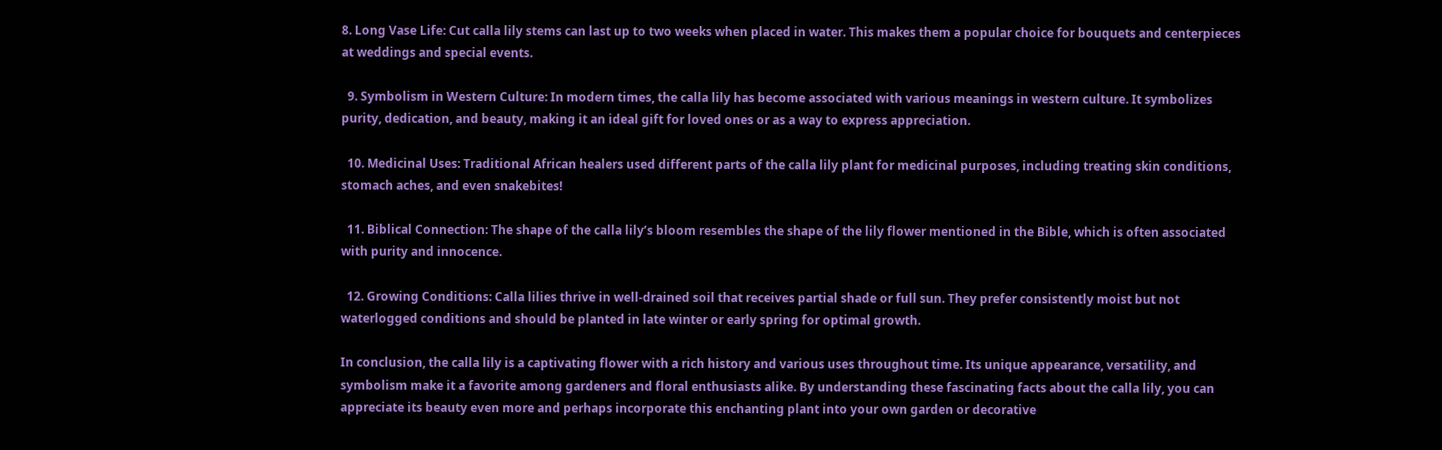8. Long Vase Life: Cut calla lily stems can last up to two weeks when placed in water. This makes them a popular choice for bouquets and centerpieces at weddings and special events.

  9. Symbolism in Western Culture: In modern times, the calla lily has become associated with various meanings in western culture. It symbolizes purity, dedication, and beauty, making it an ideal gift for loved ones or as a way to express appreciation.

  10. Medicinal Uses: Traditional African healers used different parts of the calla lily plant for medicinal purposes, including treating skin conditions, stomach aches, and even snakebites!

  11. Biblical Connection: The shape of the calla lily’s bloom resembles the shape of the lily flower mentioned in the Bible, which is often associated with purity and innocence.

  12. Growing Conditions: Calla lilies thrive in well-drained soil that receives partial shade or full sun. They prefer consistently moist but not waterlogged conditions and should be planted in late winter or early spring for optimal growth.

In conclusion, the calla lily is a captivating flower with a rich history and various uses throughout time. Its unique appearance, versatility, and symbolism make it a favorite among gardeners and floral enthusiasts alike. By understanding these fascinating facts about the calla lily, you can appreciate its beauty even more and perhaps incorporate this enchanting plant into your own garden or decorative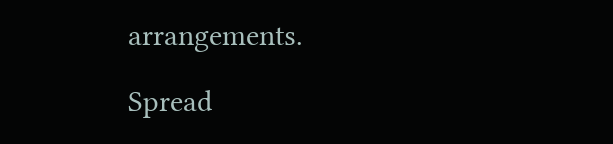arrangements.

Spread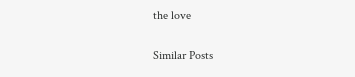the love

Similar Posts